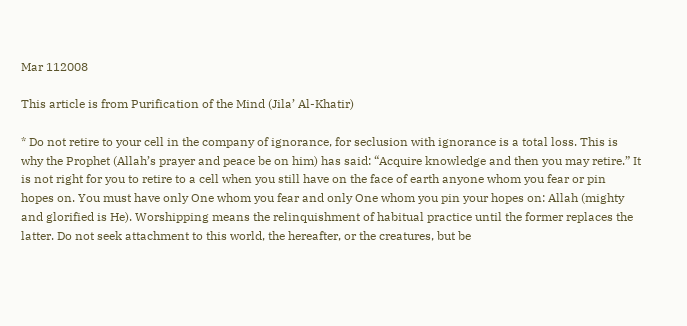Mar 112008

This article is from Purification of the Mind (Jila’ Al-Khatir)

* Do not retire to your cell in the company of ignorance, for seclusion with ignorance is a total loss. This is why the Prophet (Allah’s prayer and peace be on him) has said: “Acquire knowledge and then you may retire.” It is not right for you to retire to a cell when you still have on the face of earth anyone whom you fear or pin hopes on. You must have only One whom you fear and only One whom you pin your hopes on: Allah (mighty and glorified is He). Worshipping means the relinquishment of habitual practice until the former replaces the latter. Do not seek attachment to this world, the hereafter, or the creatures, but be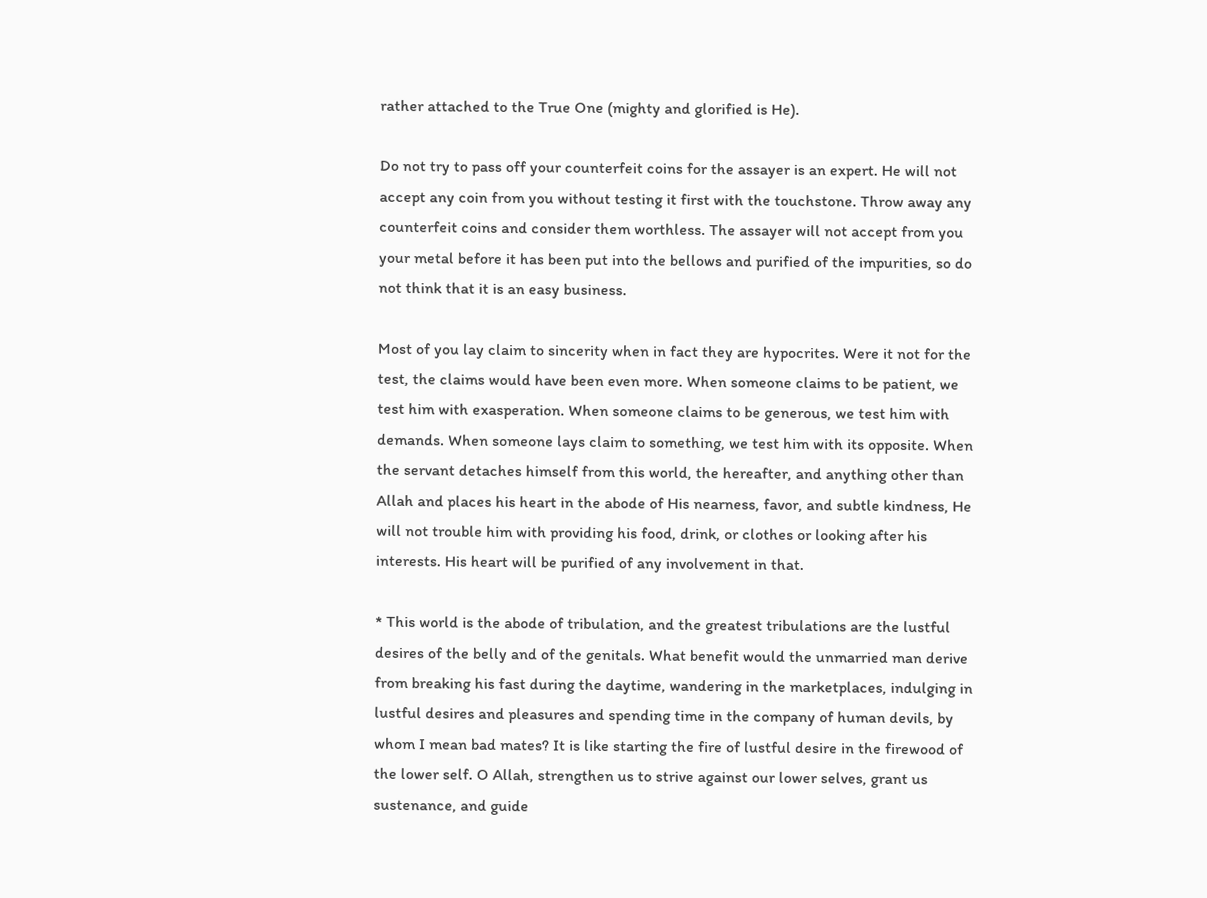rather attached to the True One (mighty and glorified is He).

Do not try to pass off your counterfeit coins for the assayer is an expert. He will not accept any coin from you without testing it first with the touchstone. Throw away any counterfeit coins and consider them worthless. The assayer will not accept from you your metal before it has been put into the bellows and purified of the impurities, so do not think that it is an easy business.

Most of you lay claim to sincerity when in fact they are hypocrites. Were it not for the test, the claims would have been even more. When someone claims to be patient, we test him with exasperation. When someone claims to be generous, we test him with demands. When someone lays claim to something, we test him with its opposite. When the servant detaches himself from this world, the hereafter, and anything other than Allah and places his heart in the abode of His nearness, favor, and subtle kindness, He will not trouble him with providing his food, drink, or clothes or looking after his interests. His heart will be purified of any involvement in that.

* This world is the abode of tribulation, and the greatest tribulations are the lustful desires of the belly and of the genitals. What benefit would the unmarried man derive from breaking his fast during the daytime, wandering in the marketplaces, indulging in lustful desires and pleasures and spending time in the company of human devils, by whom I mean bad mates? It is like starting the fire of lustful desire in the firewood of the lower self. O Allah, strengthen us to strive against our lower selves, grant us sustenance, and guide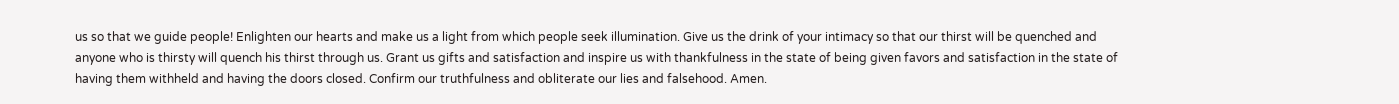us so that we guide people! Enlighten our hearts and make us a light from which people seek illumination. Give us the drink of your intimacy so that our thirst will be quenched and anyone who is thirsty will quench his thirst through us. Grant us gifts and satisfaction and inspire us with thankfulness in the state of being given favors and satisfaction in the state of having them withheld and having the doors closed. Confirm our truthfulness and obliterate our lies and falsehood. Amen.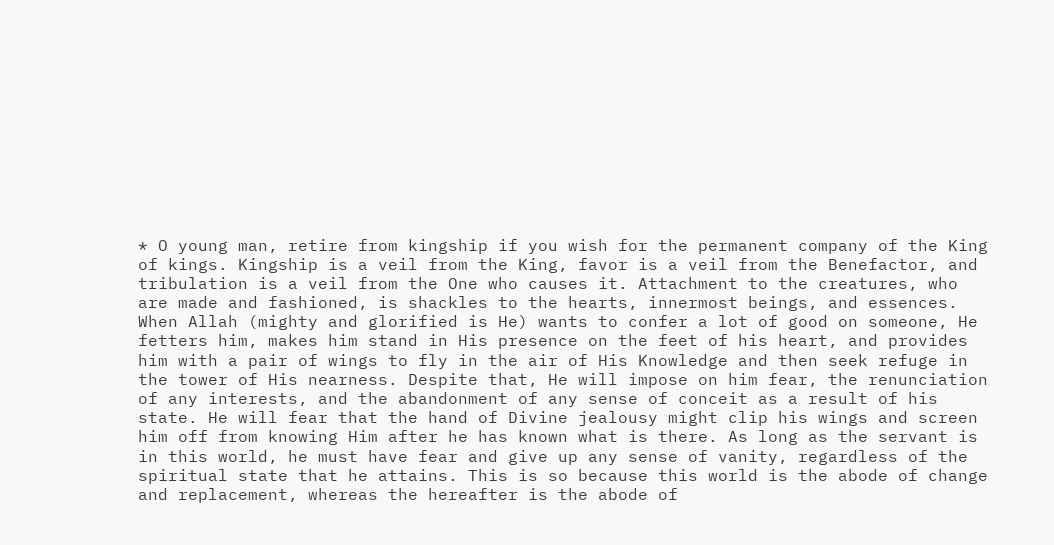* O young man, retire from kingship if you wish for the permanent company of the King of kings. Kingship is a veil from the King, favor is a veil from the Benefactor, and tribulation is a veil from the One who causes it. Attachment to the creatures, who are made and fashioned, is shackles to the hearts, innermost beings, and essences. When Allah (mighty and glorified is He) wants to confer a lot of good on someone, He fetters him, makes him stand in His presence on the feet of his heart, and provides him with a pair of wings to fly in the air of His Knowledge and then seek refuge in the tower of His nearness. Despite that, He will impose on him fear, the renunciation of any interests, and the abandonment of any sense of conceit as a result of his state. He will fear that the hand of Divine jealousy might clip his wings and screen him off from knowing Him after he has known what is there. As long as the servant is in this world, he must have fear and give up any sense of vanity, regardless of the spiritual state that he attains. This is so because this world is the abode of change and replacement, whereas the hereafter is the abode of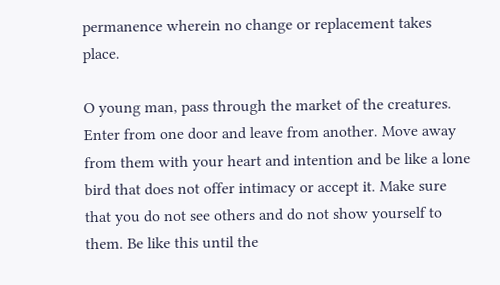permanence wherein no change or replacement takes place.

O young man, pass through the market of the creatures. Enter from one door and leave from another. Move away from them with your heart and intention and be like a lone bird that does not offer intimacy or accept it. Make sure that you do not see others and do not show yourself to them. Be like this until the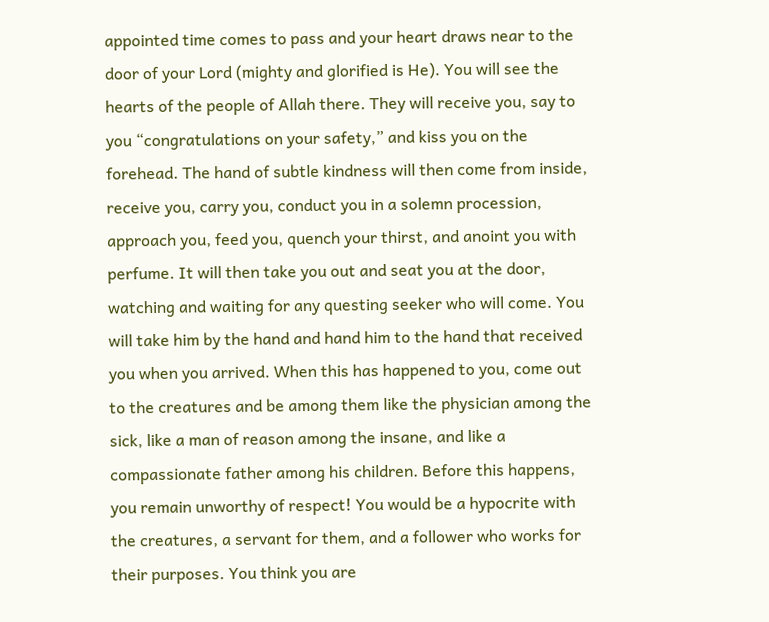appointed time comes to pass and your heart draws near to the door of your Lord (mighty and glorified is He). You will see the hearts of the people of Allah there. They will receive you, say to you “congratulations on your safety,” and kiss you on the forehead. The hand of subtle kindness will then come from inside, receive you, carry you, conduct you in a solemn procession, approach you, feed you, quench your thirst, and anoint you with perfume. It will then take you out and seat you at the door, watching and waiting for any questing seeker who will come. You will take him by the hand and hand him to the hand that received you when you arrived. When this has happened to you, come out to the creatures and be among them like the physician among the sick, like a man of reason among the insane, and like a compassionate father among his children. Before this happens, you remain unworthy of respect! You would be a hypocrite with the creatures, a servant for them, and a follower who works for their purposes. You think you are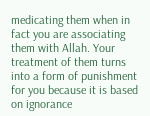medicating them when in fact you are associating them with Allah. Your treatment of them turns into a form of punishment for you because it is based on ignorance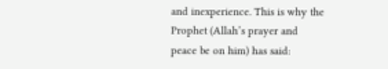and inexperience. This is why the Prophet (Allah’s prayer and peace be on him) has said: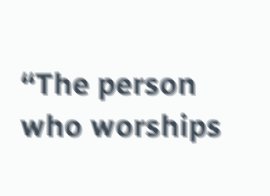“The person who worships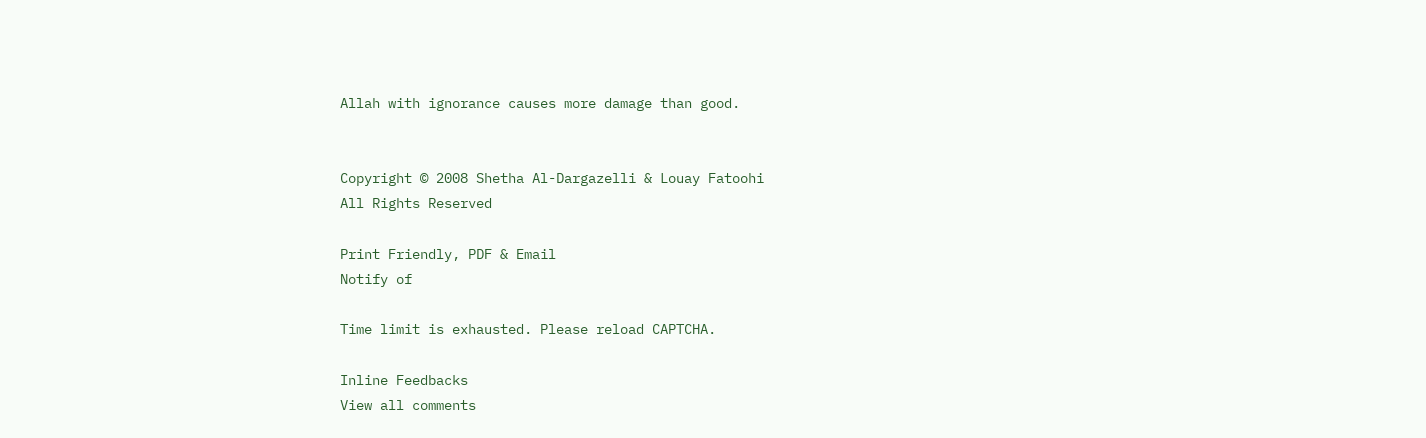Allah with ignorance causes more damage than good.


Copyright © 2008 Shetha Al-Dargazelli & Louay Fatoohi
All Rights Reserved

Print Friendly, PDF & Email
Notify of

Time limit is exhausted. Please reload CAPTCHA.

Inline Feedbacks
View all comments